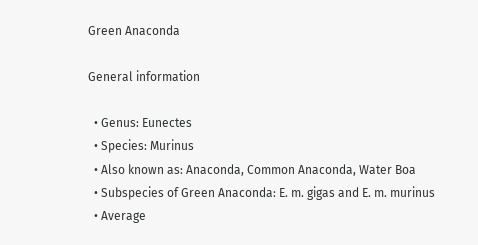Green Anaconda

General information

  • Genus: Eunectes
  • Species: Murinus
  • Also known as: Anaconda, Common Anaconda, Water Boa
  • Subspecies of Green Anaconda: E. m. gigas and E. m. murinus
  • Average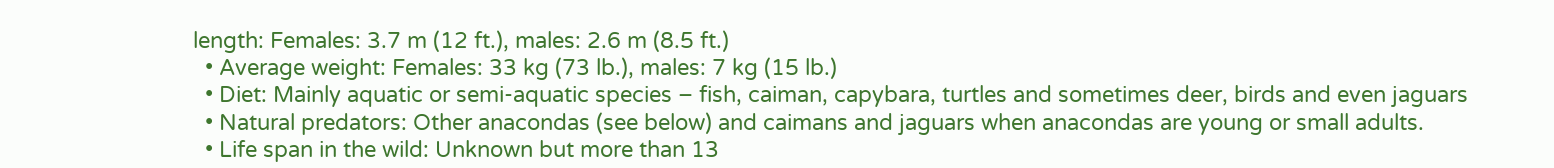length: Females: 3.7 m (12 ft.), males: 2.6 m (8.5 ft.)
  • Average weight: Females: 33 kg (73 lb.), males: 7 kg (15 lb.)
  • Diet: Mainly aquatic or semi-aquatic species – fish, caiman, capybara, turtles and sometimes deer, birds and even jaguars
  • Natural predators: Other anacondas (see below) and caimans and jaguars when anacondas are young or small adults.
  • Life span in the wild: Unknown but more than 13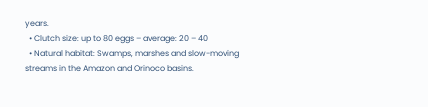years.
  • Clutch size: up to 80 eggs – average: 20 – 40
  • Natural habitat: Swamps, marshes and slow-moving streams in the Amazon and Orinoco basins.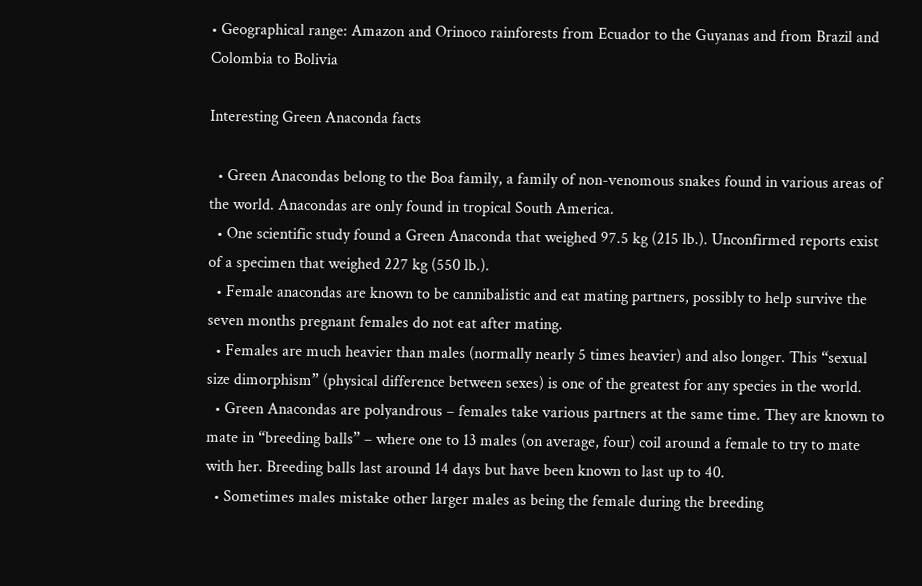• Geographical range: Amazon and Orinoco rainforests from Ecuador to the Guyanas and from Brazil and Colombia to Bolivia

Interesting Green Anaconda facts

  • Green Anacondas belong to the Boa family, a family of non-venomous snakes found in various areas of the world. Anacondas are only found in tropical South America.
  • One scientific study found a Green Anaconda that weighed 97.5 kg (215 lb.). Unconfirmed reports exist of a specimen that weighed 227 kg (550 lb.).
  • Female anacondas are known to be cannibalistic and eat mating partners, possibly to help survive the seven months pregnant females do not eat after mating.
  • Females are much heavier than males (normally nearly 5 times heavier) and also longer. This “sexual size dimorphism” (physical difference between sexes) is one of the greatest for any species in the world.
  • Green Anacondas are polyandrous – females take various partners at the same time. They are known to mate in “breeding balls” – where one to 13 males (on average, four) coil around a female to try to mate with her. Breeding balls last around 14 days but have been known to last up to 40.
  • Sometimes males mistake other larger males as being the female during the breeding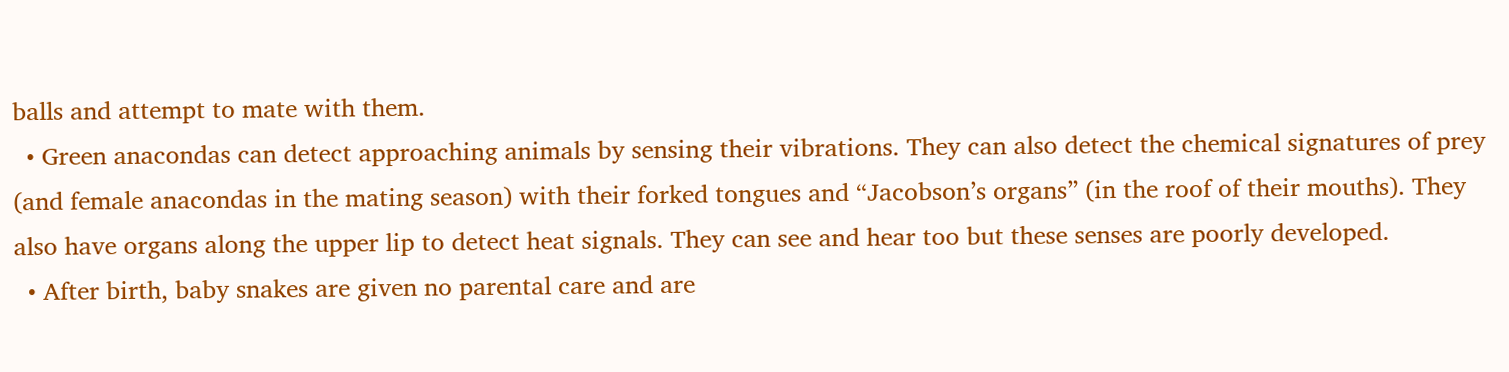balls and attempt to mate with them.
  • Green anacondas can detect approaching animals by sensing their vibrations. They can also detect the chemical signatures of prey (and female anacondas in the mating season) with their forked tongues and “Jacobson’s organs” (in the roof of their mouths). They also have organs along the upper lip to detect heat signals. They can see and hear too but these senses are poorly developed.
  • After birth, baby snakes are given no parental care and are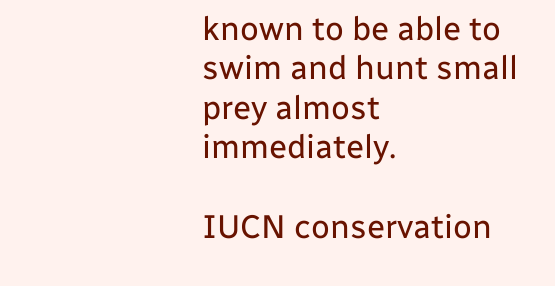known to be able to swim and hunt small prey almost immediately.

IUCN conservation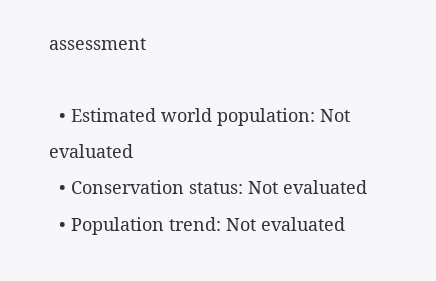assessment

  • Estimated world population: Not evaluated
  • Conservation status: Not evaluated
  • Population trend: Not evaluated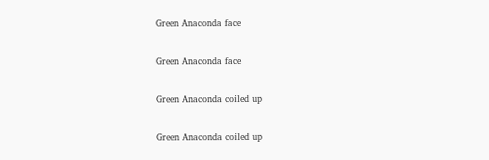Green Anaconda face

Green Anaconda face

Green Anaconda coiled up

Green Anaconda coiled up